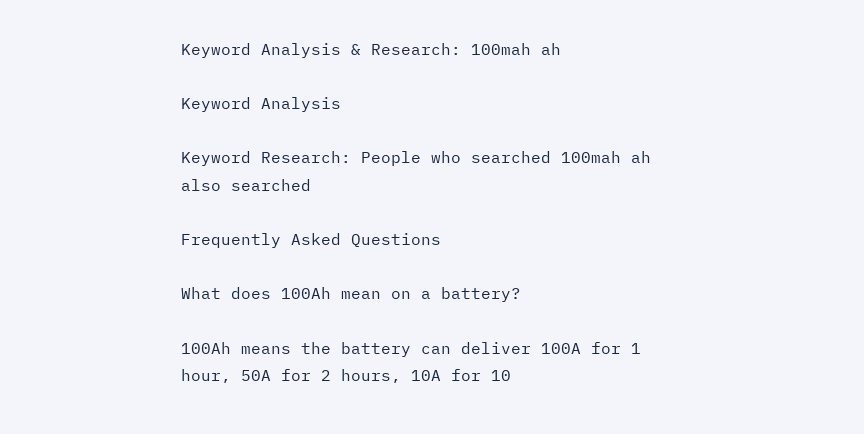Keyword Analysis & Research: 100mah ah

Keyword Analysis

Keyword Research: People who searched 100mah ah also searched

Frequently Asked Questions

What does 100Ah mean on a battery?

100Ah means the battery can deliver 100A for 1 hour, 50A for 2 hours, 10A for 10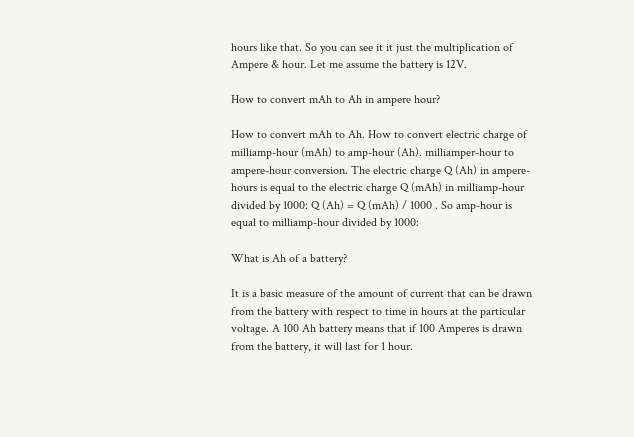hours like that. So you can see it it just the multiplication of Ampere & hour. Let me assume the battery is 12V.

How to convert mAh to Ah in ampere hour?

How to convert mAh to Ah. How to convert electric charge of milliamp-hour (mAh) to amp-hour (Ah). milliamper-hour to ampere-hour conversion. The electric charge Q (Ah) in ampere-hours is equal to the electric charge Q (mAh) in milliamp-hour divided by 1000: Q (Ah) = Q (mAh) / 1000 . So amp-hour is equal to milliamp-hour divided by 1000:

What is Ah of a battery?

It is a basic measure of the amount of current that can be drawn from the battery with respect to time in hours at the particular voltage. A 100 Ah battery means that if 100 Amperes is drawn from the battery, it will last for 1 hour.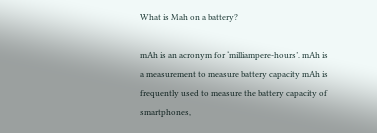What is Mah on a battery?

mAh is an acronym for ‘milliampere-hours’. mAh is a measurement to measure battery capacity mAh is frequently used to measure the battery capacity of smartphones,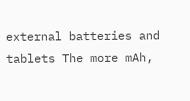external batteries and tablets The more mAh,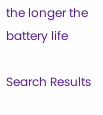the longer the battery life

Search Results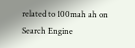related to 100mah ah on Search Engine